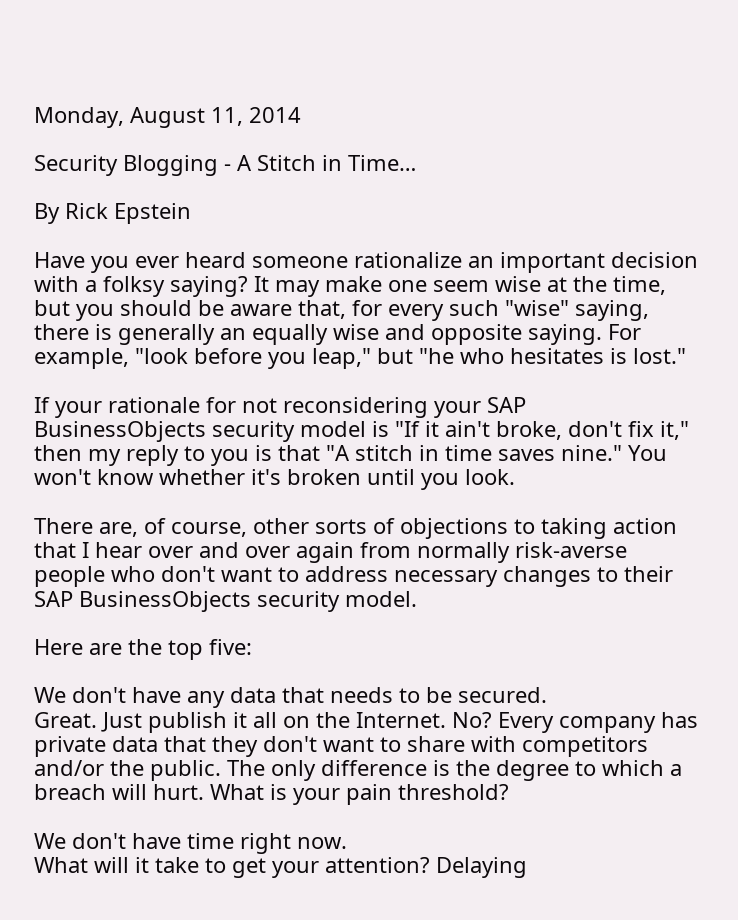Monday, August 11, 2014

Security Blogging - A Stitch in Time…

By Rick Epstein

Have you ever heard someone rationalize an important decision with a folksy saying? It may make one seem wise at the time, but you should be aware that, for every such "wise" saying, there is generally an equally wise and opposite saying. For example, "look before you leap," but "he who hesitates is lost."

If your rationale for not reconsidering your SAP BusinessObjects security model is "If it ain't broke, don't fix it," then my reply to you is that "A stitch in time saves nine." You won't know whether it's broken until you look.

There are, of course, other sorts of objections to taking action that I hear over and over again from normally risk-averse people who don't want to address necessary changes to their SAP BusinessObjects security model.

Here are the top five:

We don't have any data that needs to be secured.
Great. Just publish it all on the Internet. No? Every company has private data that they don't want to share with competitors and/or the public. The only difference is the degree to which a breach will hurt. What is your pain threshold?

We don't have time right now.
What will it take to get your attention? Delaying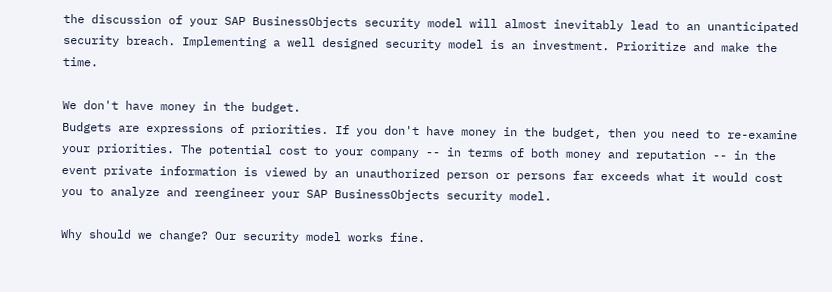the discussion of your SAP BusinessObjects security model will almost inevitably lead to an unanticipated security breach. Implementing a well designed security model is an investment. Prioritize and make the time.

We don't have money in the budget.
Budgets are expressions of priorities. If you don't have money in the budget, then you need to re-examine your priorities. The potential cost to your company -- in terms of both money and reputation -- in the event private information is viewed by an unauthorized person or persons far exceeds what it would cost you to analyze and reengineer your SAP BusinessObjects security model.

Why should we change? Our security model works fine.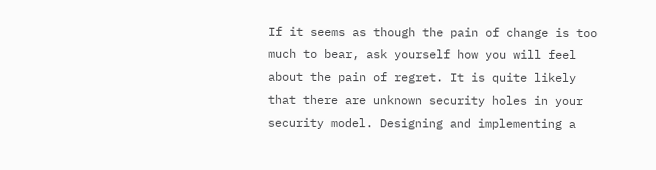If it seems as though the pain of change is too much to bear, ask yourself how you will feel about the pain of regret. It is quite likely that there are unknown security holes in your security model. Designing and implementing a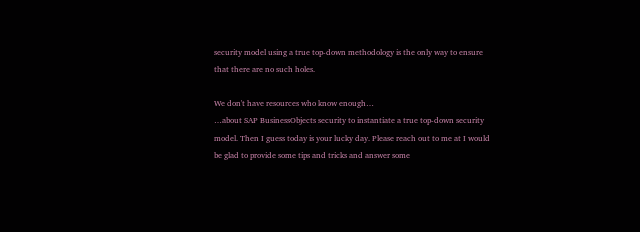security model using a true top-down methodology is the only way to ensure that there are no such holes.

We don't have resources who know enough…
…about SAP BusinessObjects security to instantiate a true top-down security model. Then I guess today is your lucky day. Please reach out to me at I would be glad to provide some tips and tricks and answer some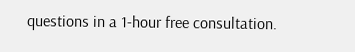questions in a 1-hour free consultation.